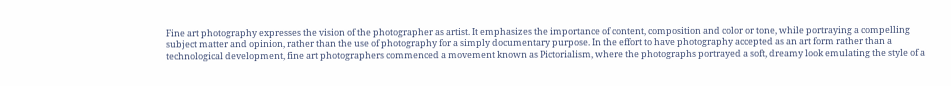Fine art photography expresses the vision of the photographer as artist. It emphasizes the importance of content, composition and color or tone, while portraying a compelling subject matter and opinion, rather than the use of photography for a simply documentary purpose. In the effort to have photography accepted as an art form rather than a technological development, fine art photographers commenced a movement known as Pictorialism, where the photographs portrayed a soft, dreamy look emulating the style of a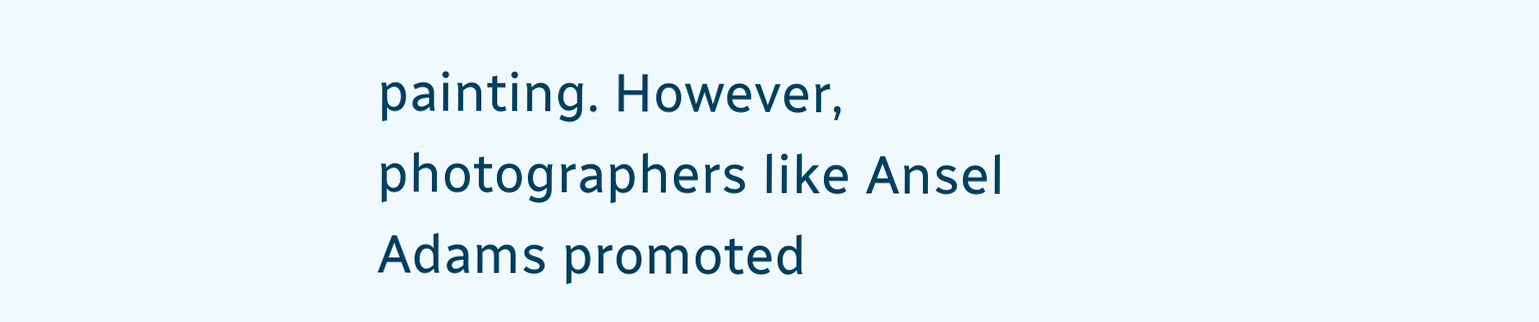painting. However, photographers like Ansel Adams promoted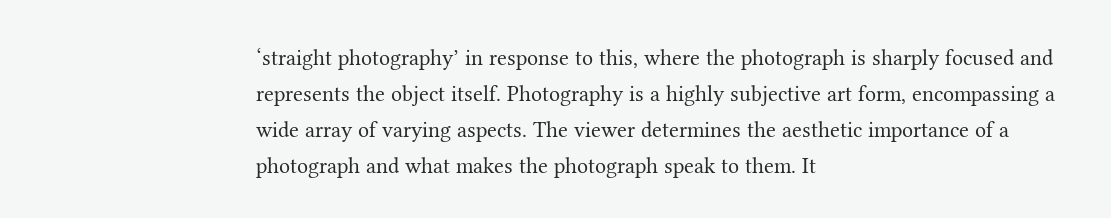‘straight photography’ in response to this, where the photograph is sharply focused and represents the object itself. Photography is a highly subjective art form, encompassing a wide array of varying aspects. The viewer determines the aesthetic importance of a photograph and what makes the photograph speak to them. It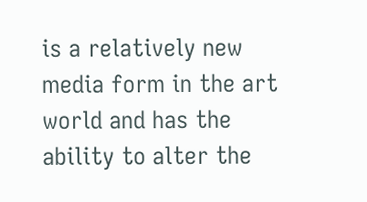is a relatively new media form in the art world and has the ability to alter the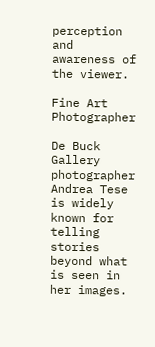perception and awareness of the viewer.

Fine Art Photographer

De Buck Gallery photographer Andrea Tese is widely known for telling stories beyond what is seen in her images.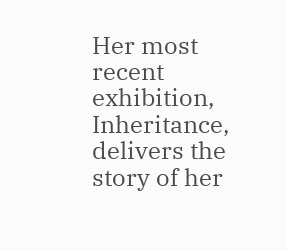Her most recent exhibition, Inheritance, delivers the story of her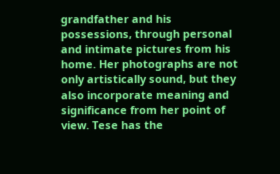grandfather and his possessions, through personal and intimate pictures from his home. Her photographs are not only artistically sound, but they also incorporate meaning and significance from her point of view. Tese has the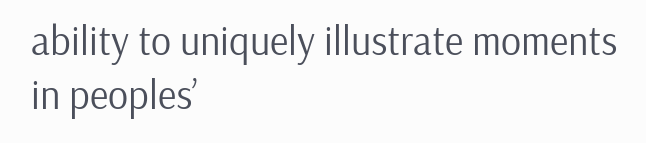ability to uniquely illustrate moments in peoples’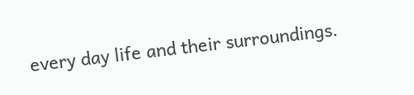every day life and their surroundings.